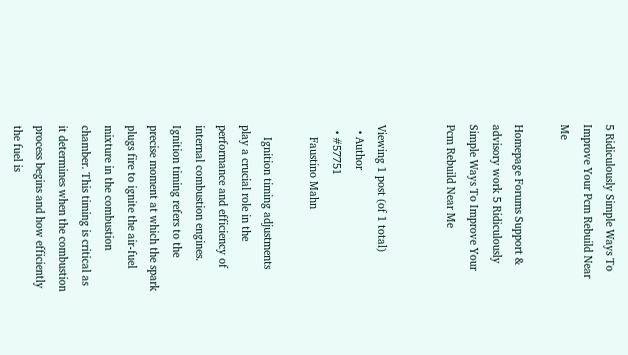5 Ridiculously Simple Ways To Improve Your Pcm Rebuild Near Me

Homepage Forums Support & advisory work 5 Ridiculously Simple Ways To Improve Your Pcm Rebuild Near Me


Viewing 1 post (of 1 total)
  • Author
  • #57751
    Faustino Mahn

    Ignition timing adjustments play a crucial role in the performance and efficiency of internal combustion engines. Ignition timing refers to the precise moment at which the spark plugs fire to ignite the air-fuel mixture in the combustion chamber. This timing is critical as it determines when the combustion process begins and how efficiently the fuel is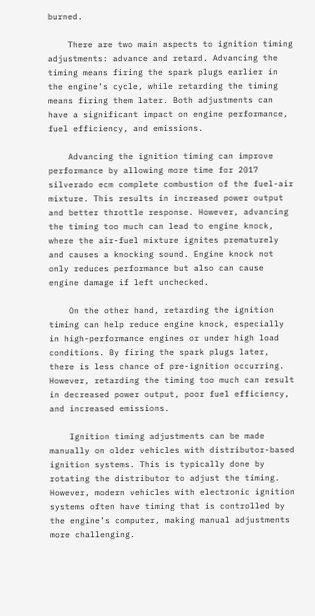burned.

    There are two main aspects to ignition timing adjustments: advance and retard. Advancing the timing means firing the spark plugs earlier in the engine’s cycle, while retarding the timing means firing them later. Both adjustments can have a significant impact on engine performance, fuel efficiency, and emissions.

    Advancing the ignition timing can improve performance by allowing more time for 2017 silverado ecm complete combustion of the fuel-air mixture. This results in increased power output and better throttle response. However, advancing the timing too much can lead to engine knock, where the air-fuel mixture ignites prematurely and causes a knocking sound. Engine knock not only reduces performance but also can cause engine damage if left unchecked.

    On the other hand, retarding the ignition timing can help reduce engine knock, especially in high-performance engines or under high load conditions. By firing the spark plugs later, there is less chance of pre-ignition occurring. However, retarding the timing too much can result in decreased power output, poor fuel efficiency, and increased emissions.

    Ignition timing adjustments can be made manually on older vehicles with distributor-based ignition systems. This is typically done by rotating the distributor to adjust the timing. However, modern vehicles with electronic ignition systems often have timing that is controlled by the engine’s computer, making manual adjustments more challenging.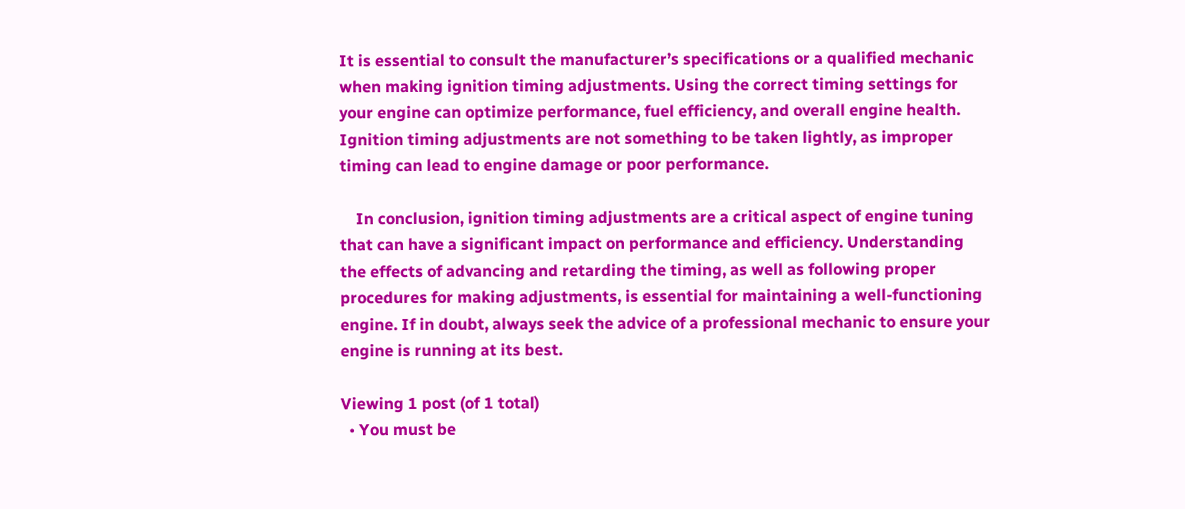It is essential to consult the manufacturer’s specifications or a qualified mechanic when making ignition timing adjustments. Using the correct timing settings for your engine can optimize performance, fuel efficiency, and overall engine health. Ignition timing adjustments are not something to be taken lightly, as improper timing can lead to engine damage or poor performance.

    In conclusion, ignition timing adjustments are a critical aspect of engine tuning that can have a significant impact on performance and efficiency. Understanding the effects of advancing and retarding the timing, as well as following proper procedures for making adjustments, is essential for maintaining a well-functioning engine. If in doubt, always seek the advice of a professional mechanic to ensure your engine is running at its best.

Viewing 1 post (of 1 total)
  • You must be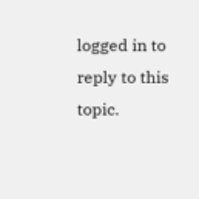logged in to reply to this topic.